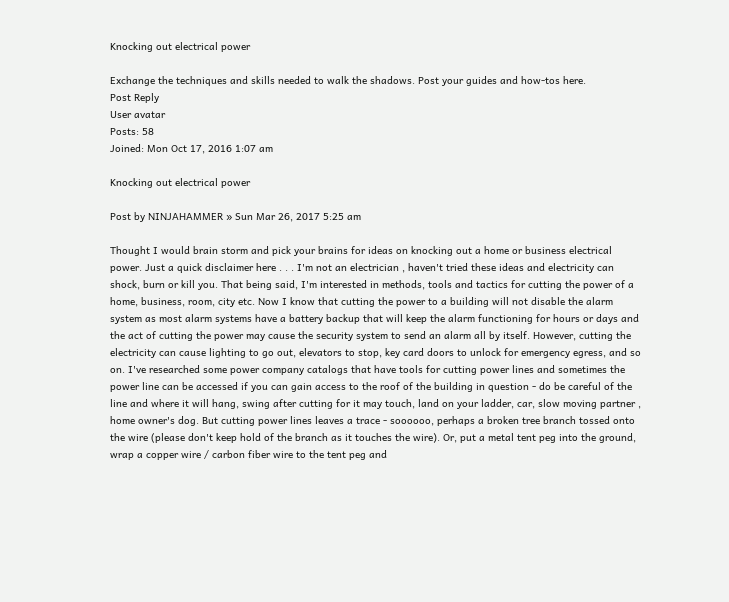Knocking out electrical power

Exchange the techniques and skills needed to walk the shadows. Post your guides and how-tos here.
Post Reply
User avatar
Posts: 58
Joined: Mon Oct 17, 2016 1:07 am

Knocking out electrical power

Post by NINJAHAMMER » Sun Mar 26, 2017 5:25 am

Thought I would brain storm and pick your brains for ideas on knocking out a home or business electrical power. Just a quick disclaimer here . . . I'm not an electrician , haven't tried these ideas and electricity can shock, burn or kill you. That being said, I'm interested in methods, tools and tactics for cutting the power of a home, business, room, city etc. Now I know that cutting the power to a building will not disable the alarm system as most alarm systems have a battery backup that will keep the alarm functioning for hours or days and the act of cutting the power may cause the security system to send an alarm all by itself. However, cutting the electricity can cause lighting to go out, elevators to stop, key card doors to unlock for emergency egress, and so on. I've researched some power company catalogs that have tools for cutting power lines and sometimes the power line can be accessed if you can gain access to the roof of the building in question - do be careful of the line and where it will hang, swing after cutting for it may touch, land on your ladder, car, slow moving partner , home owner's dog. But cutting power lines leaves a trace - soooooo, perhaps a broken tree branch tossed onto the wire (please don't keep hold of the branch as it touches the wire). Or, put a metal tent peg into the ground, wrap a copper wire / carbon fiber wire to the tent peg and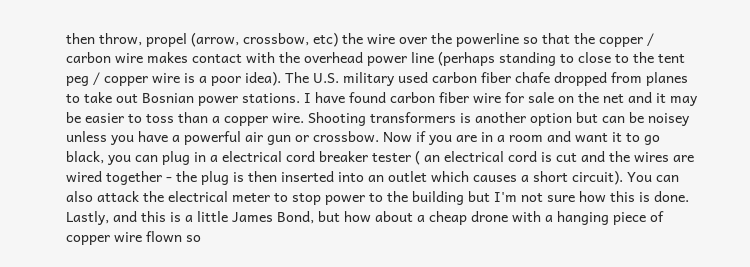then throw, propel (arrow, crossbow, etc) the wire over the powerline so that the copper / carbon wire makes contact with the overhead power line (perhaps standing to close to the tent peg / copper wire is a poor idea). The U.S. military used carbon fiber chafe dropped from planes to take out Bosnian power stations. I have found carbon fiber wire for sale on the net and it may be easier to toss than a copper wire. Shooting transformers is another option but can be noisey unless you have a powerful air gun or crossbow. Now if you are in a room and want it to go black, you can plug in a electrical cord breaker tester ( an electrical cord is cut and the wires are wired together - the plug is then inserted into an outlet which causes a short circuit). You can also attack the electrical meter to stop power to the building but I'm not sure how this is done. Lastly, and this is a little James Bond, but how about a cheap drone with a hanging piece of copper wire flown so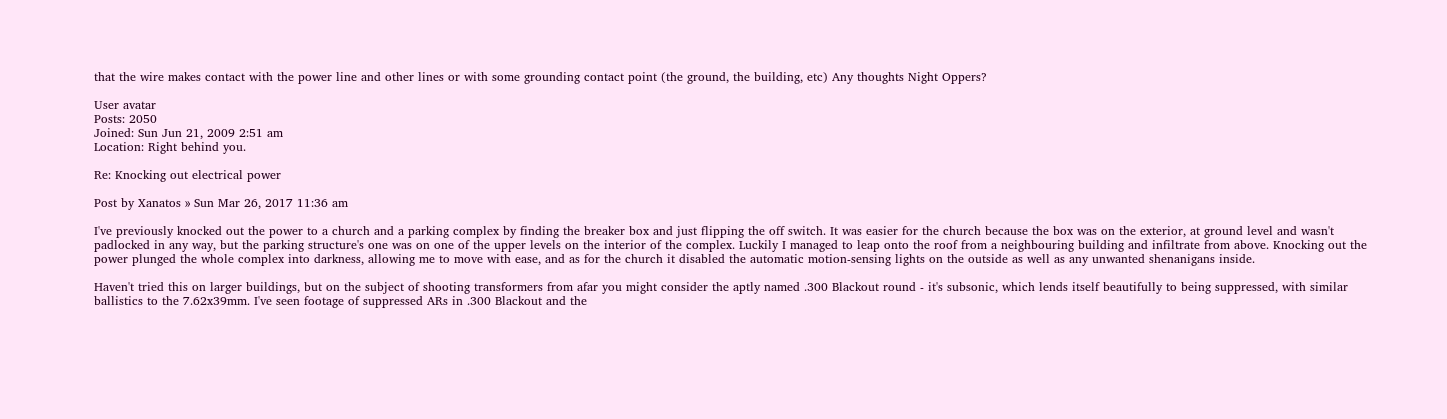that the wire makes contact with the power line and other lines or with some grounding contact point (the ground, the building, etc) Any thoughts Night Oppers?

User avatar
Posts: 2050
Joined: Sun Jun 21, 2009 2:51 am
Location: Right behind you.

Re: Knocking out electrical power

Post by Xanatos » Sun Mar 26, 2017 11:36 am

I've previously knocked out the power to a church and a parking complex by finding the breaker box and just flipping the off switch. It was easier for the church because the box was on the exterior, at ground level and wasn't padlocked in any way, but the parking structure's one was on one of the upper levels on the interior of the complex. Luckily I managed to leap onto the roof from a neighbouring building and infiltrate from above. Knocking out the power plunged the whole complex into darkness, allowing me to move with ease, and as for the church it disabled the automatic motion-sensing lights on the outside as well as any unwanted shenanigans inside.

Haven't tried this on larger buildings, but on the subject of shooting transformers from afar you might consider the aptly named .300 Blackout round - it's subsonic, which lends itself beautifully to being suppressed, with similar ballistics to the 7.62x39mm. I've seen footage of suppressed ARs in .300 Blackout and the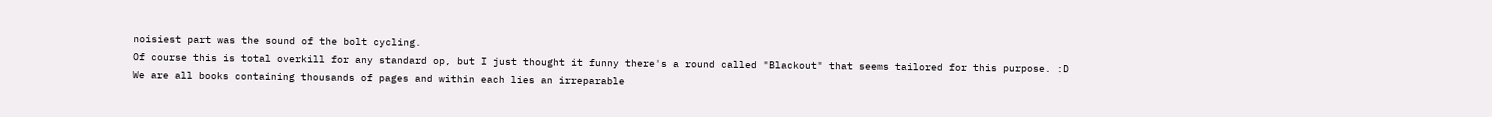noisiest part was the sound of the bolt cycling.
Of course this is total overkill for any standard op, but I just thought it funny there's a round called "Blackout" that seems tailored for this purpose. :D
We are all books containing thousands of pages and within each lies an irreparable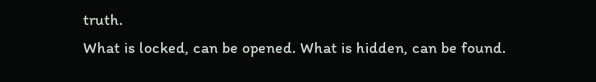truth.
What is locked, can be opened. What is hidden, can be found.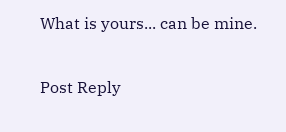What is yours... can be mine.

Post Reply